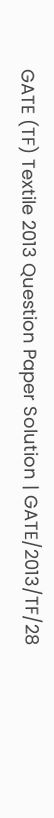GATE (TF) Textile 2013 Question Paper Solution | GATE/2013/TF/28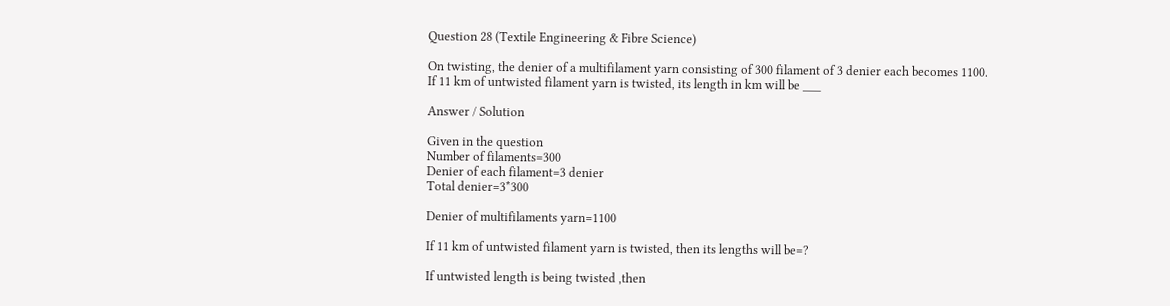Question 28 (Textile Engineering & Fibre Science)

On twisting, the denier of a multifilament yarn consisting of 300 filament of 3 denier each becomes 1100. If 11 km of untwisted filament yarn is twisted, its length in km will be ___

Answer / Solution

Given in the question
Number of filaments=300
Denier of each filament=3 denier
Total denier=3*300

Denier of multifilaments yarn=1100

If 11 km of untwisted filament yarn is twisted, then its lengths will be=?

If untwisted length is being twisted ,then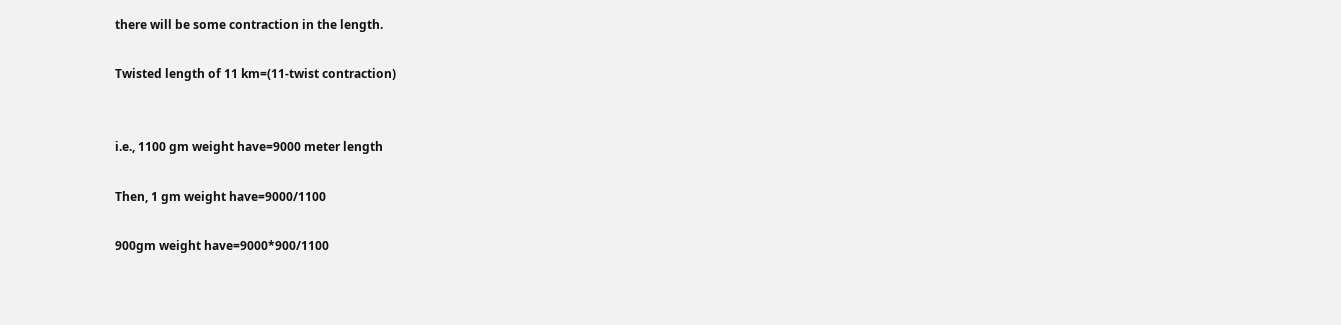there will be some contraction in the length.

Twisted length of 11 km=(11-twist contraction)


i.e., 1100 gm weight have=9000 meter length

Then, 1 gm weight have=9000/1100

900gm weight have=9000*900/1100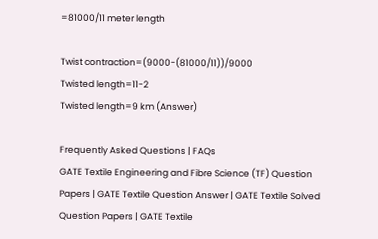=81000/11 meter length

Twist contraction=(9000-(81000/11))/9000
Twisted length=11-2
Twisted length=9 km (Answer)

Frequently Asked Questions | FAQs
GATE Textile Engineering and Fibre Science (TF) Question Papers | GATE Textile Question Answer | GATE Textile Solved Question Papers | GATE Textile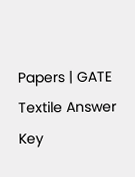Papers | GATE Textile Answer Key